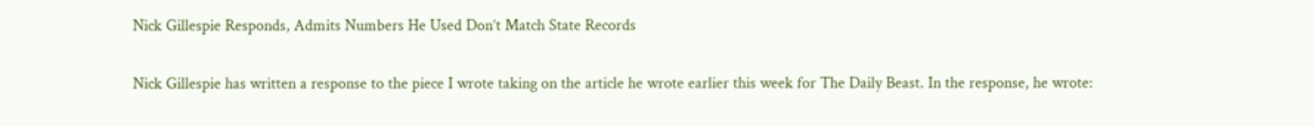Nick Gillespie Responds, Admits Numbers He Used Don’t Match State Records

Nick Gillespie has written a response to the piece I wrote taking on the article he wrote earlier this week for The Daily Beast. In the response, he wrote: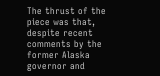The thrust of the piece was that, despite recent comments by the former Alaska governor and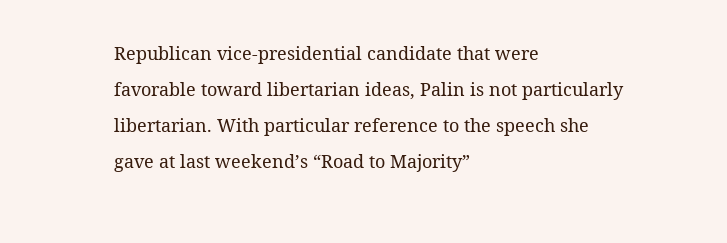Republican vice-presidential candidate that were favorable toward libertarian ideas, Palin is not particularly libertarian. With particular reference to the speech she gave at last weekend’s “Road to Majority”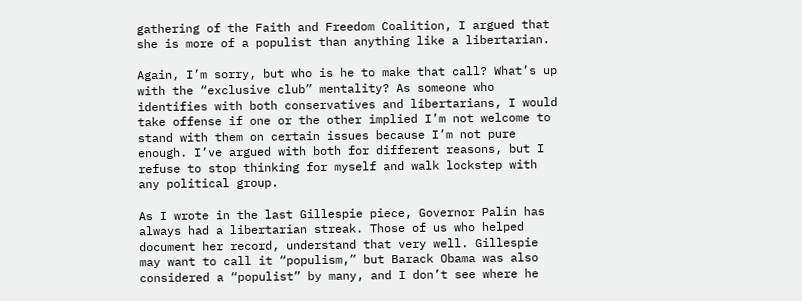gathering of the Faith and Freedom Coalition, I argued that she is more of a populist than anything like a libertarian.

Again, I’m sorry, but who is he to make that call? What’s up with the “exclusive club” mentality? As someone who identifies with both conservatives and libertarians, I would take offense if one or the other implied I’m not welcome to stand with them on certain issues because I’m not pure enough. I’ve argued with both for different reasons, but I refuse to stop thinking for myself and walk lockstep with any political group.

As I wrote in the last Gillespie piece, Governor Palin has always had a libertarian streak. Those of us who helped document her record, understand that very well. Gillespie may want to call it “populism,” but Barack Obama was also considered a “populist” by many, and I don’t see where he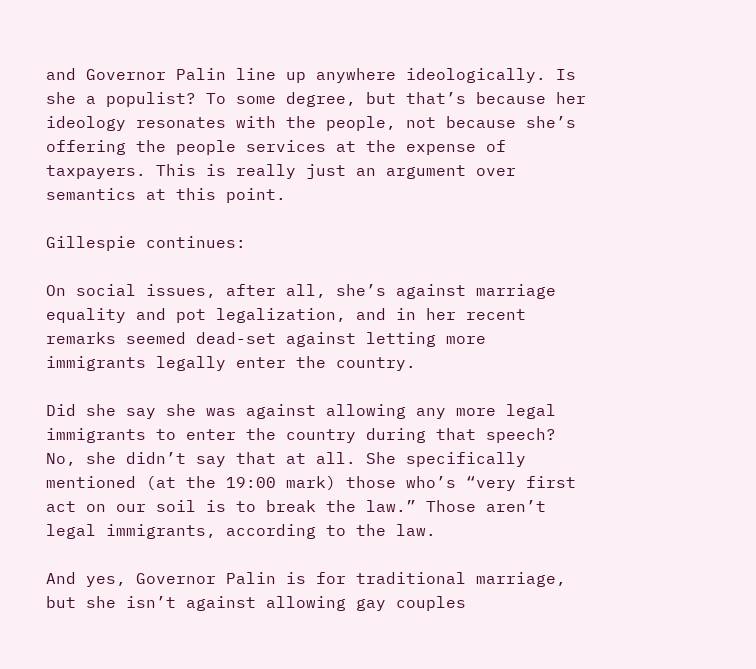and Governor Palin line up anywhere ideologically. Is she a populist? To some degree, but that’s because her ideology resonates with the people, not because she’s offering the people services at the expense of taxpayers. This is really just an argument over semantics at this point.

Gillespie continues:

On social issues, after all, she’s against marriage equality and pot legalization, and in her recent remarks seemed dead-set against letting more immigrants legally enter the country.

Did she say she was against allowing any more legal immigrants to enter the country during that speech? No, she didn’t say that at all. She specifically mentioned (at the 19:00 mark) those who’s “very first act on our soil is to break the law.” Those aren’t legal immigrants, according to the law.

And yes, Governor Palin is for traditional marriage, but she isn’t against allowing gay couples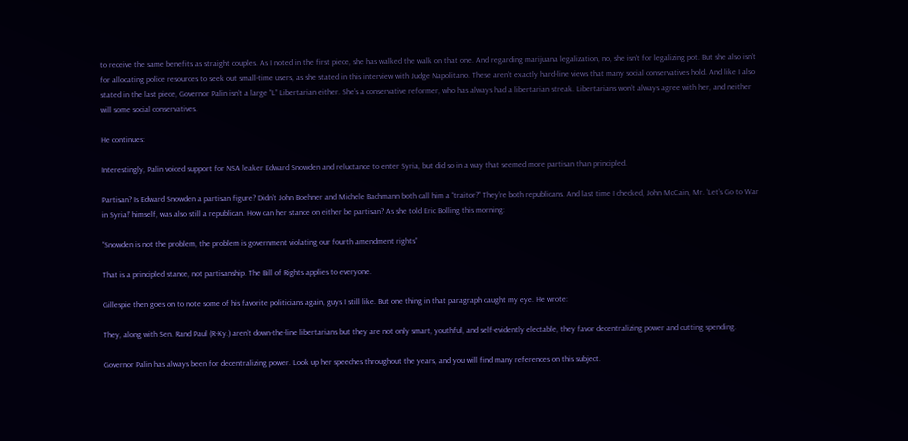to receive the same benefits as straight couples. As I noted in the first piece, she has walked the walk on that one. And regarding marijuana legalization, no, she isn’t for legalizing pot. But she also isn’t for allocating police resources to seek out small-time users, as she stated in this interview with Judge Napolitano. These aren’t exactly hard-line views that many social conservatives hold. And like I also stated in the last piece, Governor Palin isn’t a large “L” Libertarian either. She’s a conservative reformer, who has always had a libertarian streak. Libertarians won’t always agree with her, and neither will some social conservatives.

He continues:

Interestingly, Palin voiced support for NSA leaker Edward Snowden and reluctance to enter Syria, but did so in a way that seemed more partisan than principled.

Partisan? Is Edward Snowden a partisan figure? Didn’t John Boehner and Michele Bachmann both call him a “traitor?” They’re both republicans. And last time I checked, John McCain, Mr. ‘Let’s Go to War in Syria!’ himself, was also still a republican. How can her stance on either be partisan? As she told Eric Bolling this morning:

“Snowden is not the problem, the problem is government violating our fourth amendment rights”

That is a principled stance, not partisanship. The Bill of Rights applies to everyone.

Gillespie then goes on to note some of his favorite politicians again, guys I still like. But one thing in that paragraph caught my eye. He wrote:

They, along with Sen. Rand Paul (R-Ky.) aren’t down-the-line libertarians but they are not only smart, youthful, and self-evidently electable, they favor decentralizing power and cutting spending.

Governor Palin has always been for decentralizing power. Look up her speeches throughout the years, and you will find many references on this subject.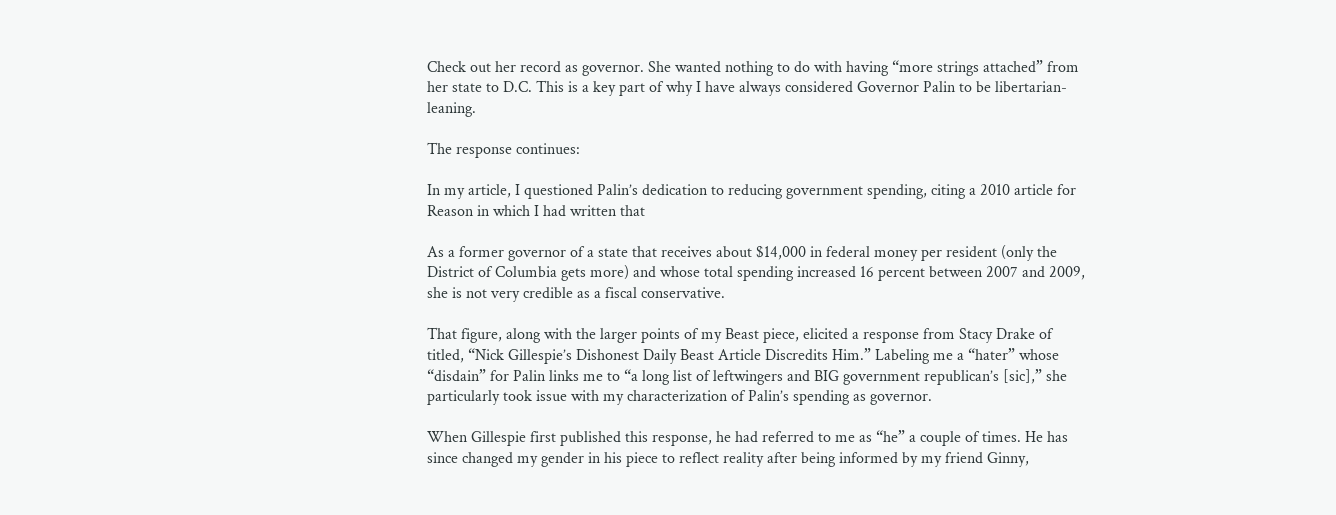Check out her record as governor. She wanted nothing to do with having “more strings attached” from her state to D.C. This is a key part of why I have always considered Governor Palin to be libertarian-leaning.

The response continues:

In my article, I questioned Palin’s dedication to reducing government spending, citing a 2010 article for Reason in which I had written that

As a former governor of a state that receives about $14,000 in federal money per resident (only the District of Columbia gets more) and whose total spending increased 16 percent between 2007 and 2009, she is not very credible as a fiscal conservative.

That figure, along with the larger points of my Beast piece, elicited a response from Stacy Drake of titled, “Nick Gillespie’s Dishonest Daily Beast Article Discredits Him.” Labeling me a “hater” whose “disdain” for Palin links me to “a long list of leftwingers and BIG government republican’s [sic],” she particularly took issue with my characterization of Palin’s spending as governor.

When Gillespie first published this response, he had referred to me as “he” a couple of times. He has since changed my gender in his piece to reflect reality after being informed by my friend Ginny,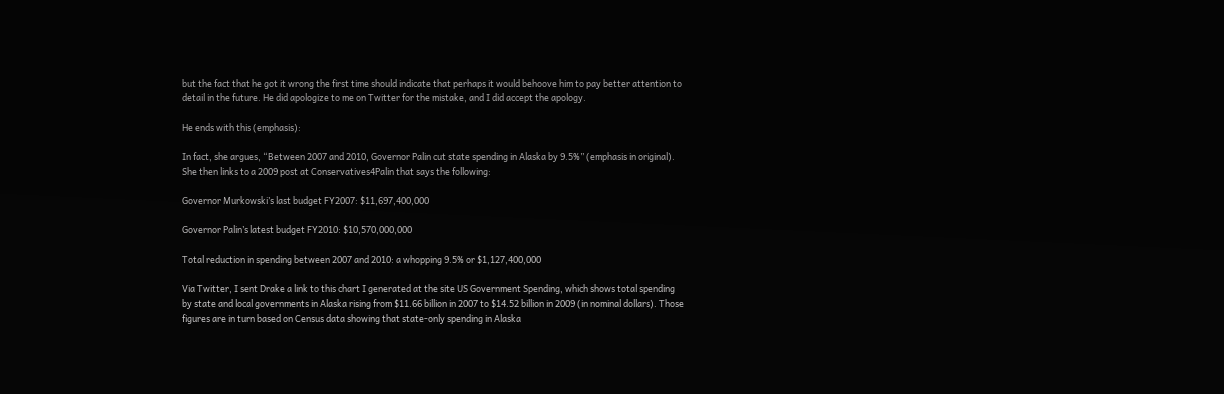but the fact that he got it wrong the first time should indicate that perhaps it would behoove him to pay better attention to detail in the future. He did apologize to me on Twitter for the mistake, and I did accept the apology.

He ends with this (emphasis):

In fact, she argues, “Between 2007 and 2010, Governor Palin cut state spending in Alaska by 9.5%” (emphasis in original). She then links to a 2009 post at Conservatives4Palin that says the following:

Governor Murkowski’s last budget FY2007: $11,697,400,000

Governor Palin’s latest budget FY2010: $10,570,000,000

Total reduction in spending between 2007 and 2010: a whopping 9.5% or $1,127,400,000

Via Twitter, I sent Drake a link to this chart I generated at the site US Government Spending, which shows total spending by state and local governments in Alaska rising from $11.66 billion in 2007 to $14.52 billion in 2009 (in nominal dollars). Those figures are in turn based on Census data showing that state-only spending in Alaska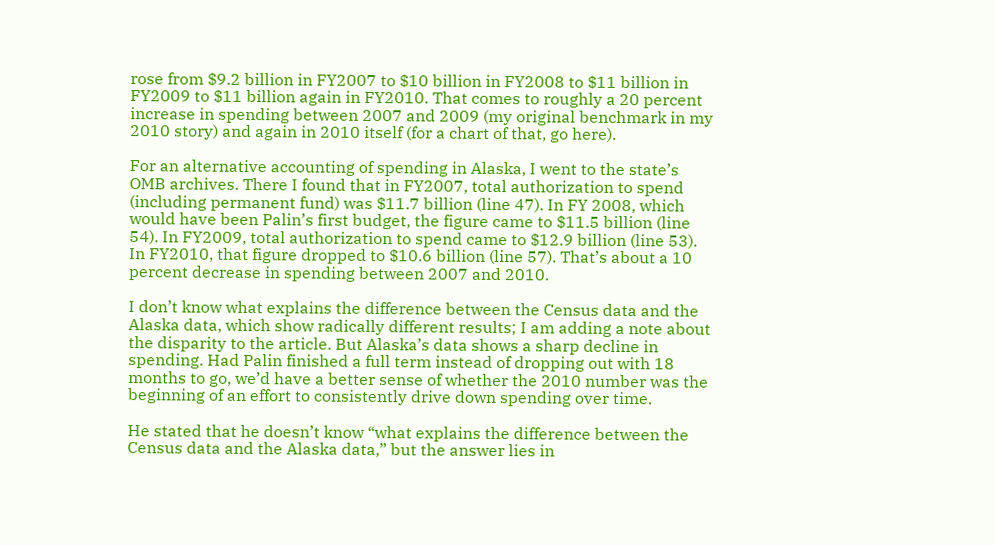rose from $9.2 billion in FY2007 to $10 billion in FY2008 to $11 billion in FY2009 to $11 billion again in FY2010. That comes to roughly a 20 percent increase in spending between 2007 and 2009 (my original benchmark in my 2010 story) and again in 2010 itself (for a chart of that, go here).

For an alternative accounting of spending in Alaska, I went to the state’s OMB archives. There I found that in FY2007, total authorization to spend (including permanent fund) was $11.7 billion (line 47). In FY 2008, which would have been Palin’s first budget, the figure came to $11.5 billion (line 54). In FY2009, total authorization to spend came to $12.9 billion (line 53). In FY2010, that figure dropped to $10.6 billion (line 57). That’s about a 10 percent decrease in spending between 2007 and 2010.

I don’t know what explains the difference between the Census data and the Alaska data, which show radically different results; I am adding a note about the disparity to the article. But Alaska’s data shows a sharp decline in spending. Had Palin finished a full term instead of dropping out with 18 months to go, we’d have a better sense of whether the 2010 number was the beginning of an effort to consistently drive down spending over time.

He stated that he doesn’t know “what explains the difference between the Census data and the Alaska data,” but the answer lies in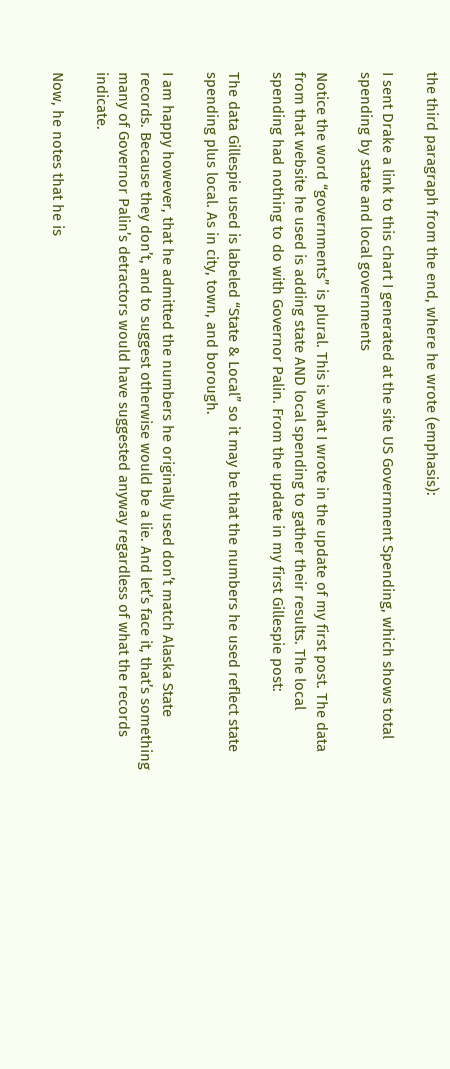the third paragraph from the end, where he wrote (emphasis):

I sent Drake a link to this chart I generated at the site US Government Spending, which shows total spending by state and local governments

Notice the word “governments” is plural. This is what I wrote in the update of my first post. The data from that website he used is adding state AND local spending to gather their results. The local spending had nothing to do with Governor Palin. From the update in my first Gillespie post:

The data Gillespie used is labeled “State & Local” so it may be that the numbers he used reflect state spending plus local. As in city, town, and borough.

I am happy however, that he admitted the numbers he originally used don’t match Alaska State records. Because they don’t, and to suggest otherwise would be a lie. And let’s face it, that’s something many of Governor Palin’s detractors would have suggested anyway regardless of what the records indicate.

Now, he notes that he is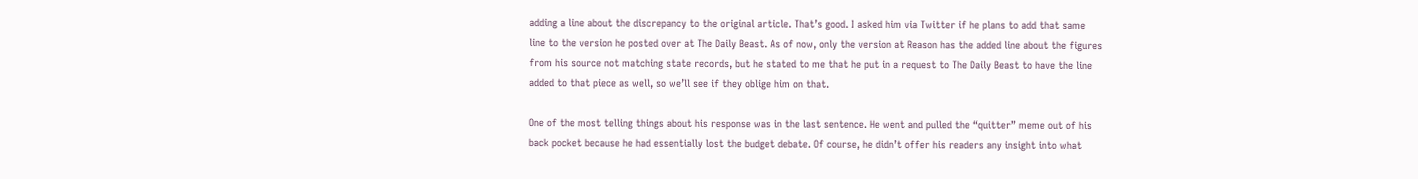adding a line about the discrepancy to the original article. That’s good. I asked him via Twitter if he plans to add that same line to the version he posted over at The Daily Beast. As of now, only the version at Reason has the added line about the figures from his source not matching state records, but he stated to me that he put in a request to The Daily Beast to have the line added to that piece as well, so we’ll see if they oblige him on that.

One of the most telling things about his response was in the last sentence. He went and pulled the “quitter” meme out of his back pocket because he had essentially lost the budget debate. Of course, he didn’t offer his readers any insight into what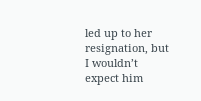led up to her resignation, but I wouldn’t expect him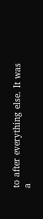to after everything else. It was a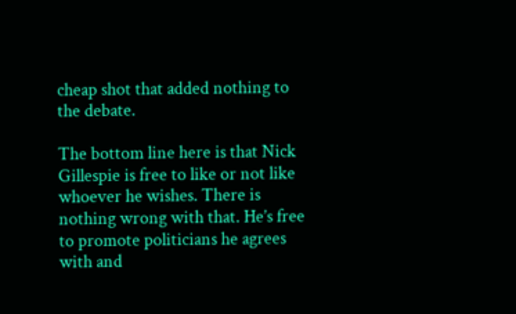cheap shot that added nothing to the debate.

The bottom line here is that Nick Gillespie is free to like or not like whoever he wishes. There is nothing wrong with that. He’s free to promote politicians he agrees with and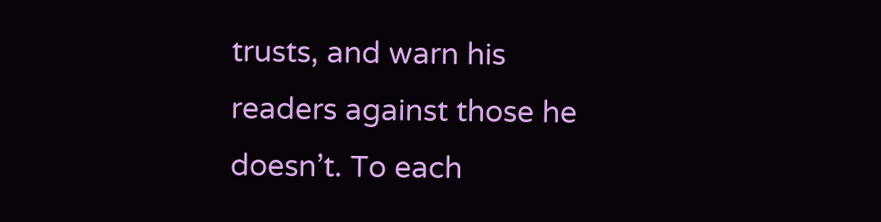trusts, and warn his readers against those he doesn’t. To each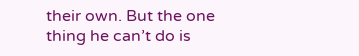their own. But the one thing he can’t do is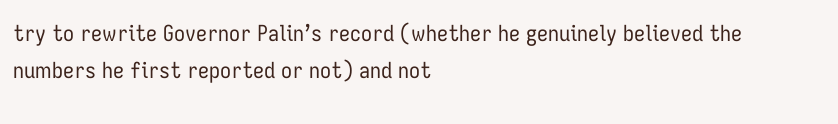try to rewrite Governor Palin’s record (whether he genuinely believed the numbers he first reported or not) and not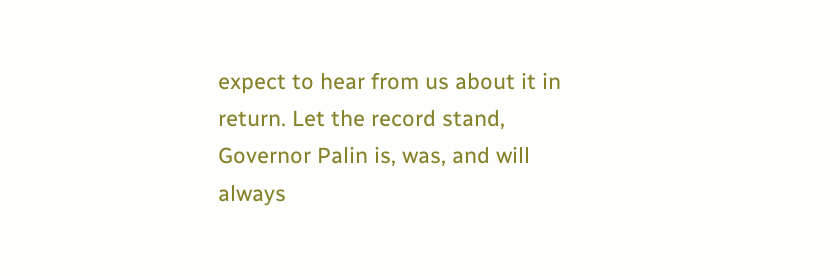expect to hear from us about it in return. Let the record stand, Governor Palin is, was, and will always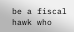be a fiscal hawk who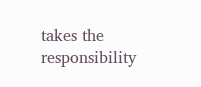takes the responsibility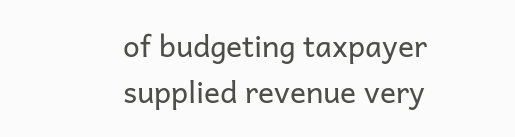of budgeting taxpayer supplied revenue very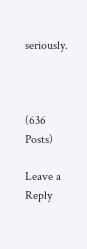seriously.



(636 Posts)

Leave a Reply